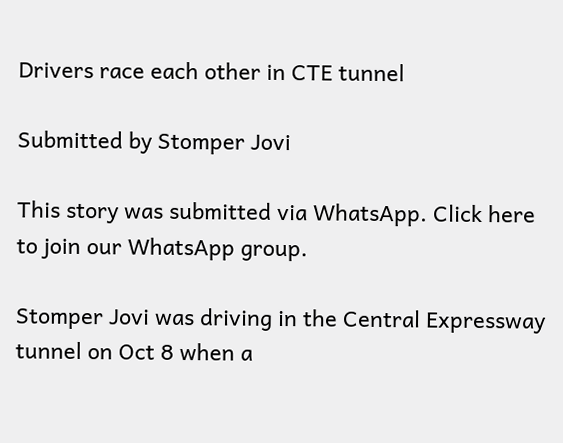Drivers race each other in CTE tunnel

Submitted by Stomper Jovi

This story was submitted via WhatsApp. Click here to join our WhatsApp group.

Stomper Jovi was driving in the Central Expressway tunnel on Oct 8 when a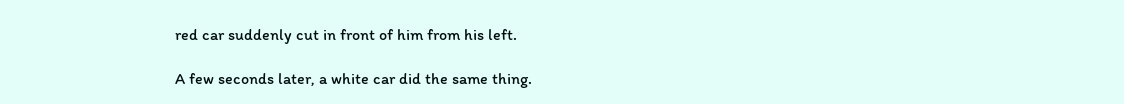red car suddenly cut in front of him from his left.

A few seconds later, a white car did the same thing.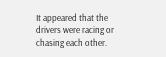It appeared that the drivers were racing or chasing each other.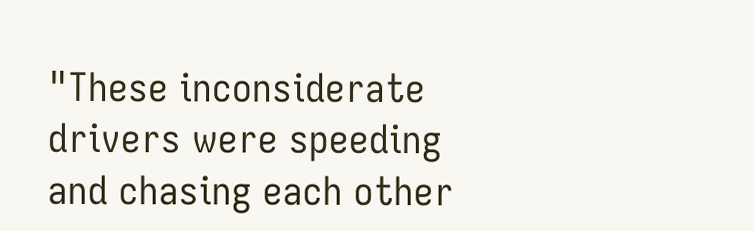"These inconsiderate drivers were speeding and chasing each other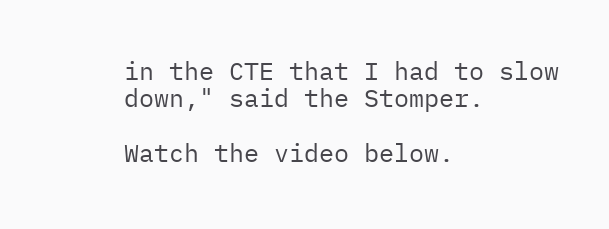in the CTE that I had to slow down," said the Stomper.

Watch the video below.